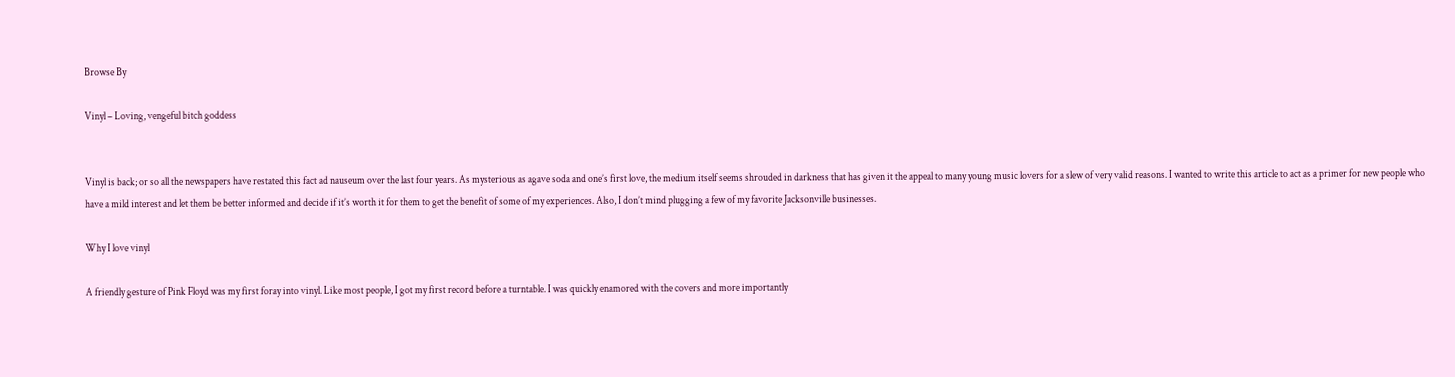Browse By

Vinyl – Loving, vengeful bitch goddess


Vinyl is back; or so all the newspapers have restated this fact ad nauseum over the last four years. As mysterious as agave soda and one’s first love, the medium itself seems shrouded in darkness that has given it the appeal to many young music lovers for a slew of very valid reasons. I wanted to write this article to act as a primer for new people who have a mild interest and let them be better informed and decide if it’s worth it for them to get the benefit of some of my experiences. Also, I don’t mind plugging a few of my favorite Jacksonville businesses.

Why I love vinyl

A friendly gesture of Pink Floyd was my first foray into vinyl. Like most people, I got my first record before a turntable. I was quickly enamored with the covers and more importantly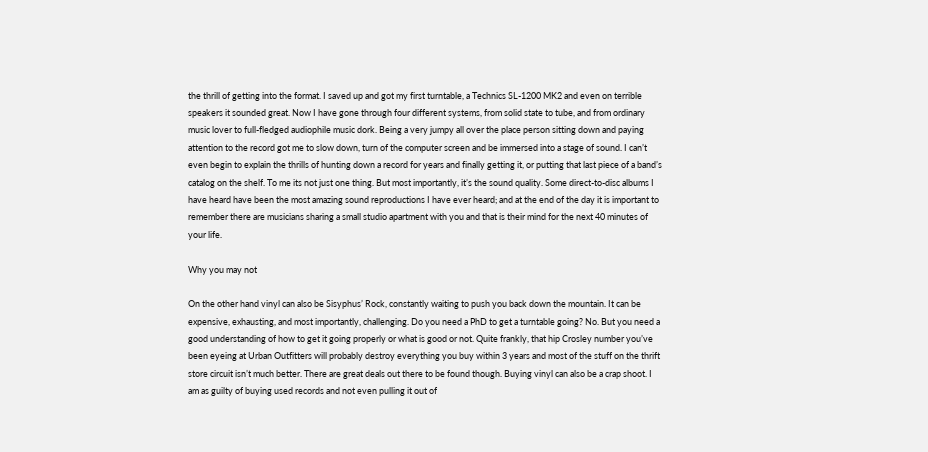the thrill of getting into the format. I saved up and got my first turntable, a Technics SL-1200 MK2 and even on terrible speakers it sounded great. Now I have gone through four different systems, from solid state to tube, and from ordinary music lover to full-fledged audiophile music dork. Being a very jumpy all over the place person sitting down and paying attention to the record got me to slow down, turn of the computer screen and be immersed into a stage of sound. I can’t even begin to explain the thrills of hunting down a record for years and finally getting it, or putting that last piece of a band’s catalog on the shelf. To me its not just one thing. But most importantly, it’s the sound quality. Some direct-to-disc albums I have heard have been the most amazing sound reproductions I have ever heard; and at the end of the day it is important to remember there are musicians sharing a small studio apartment with you and that is their mind for the next 40 minutes of your life.

Why you may not

On the other hand vinyl can also be Sisyphus’ Rock, constantly waiting to push you back down the mountain. It can be expensive, exhausting, and most importantly, challenging. Do you need a PhD to get a turntable going? No. But you need a good understanding of how to get it going properly or what is good or not. Quite frankly, that hip Crosley number you’ve been eyeing at Urban Outfitters will probably destroy everything you buy within 3 years and most of the stuff on the thrift store circuit isn’t much better. There are great deals out there to be found though. Buying vinyl can also be a crap shoot. I am as guilty of buying used records and not even pulling it out of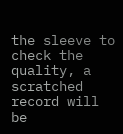the sleeve to check the quality, a scratched record will be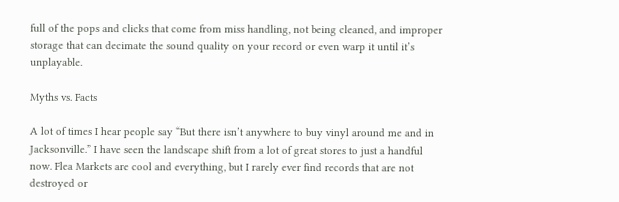full of the pops and clicks that come from miss handling, not being cleaned, and improper storage that can decimate the sound quality on your record or even warp it until it’s unplayable.

Myths vs. Facts

A lot of times I hear people say “But there isn’t anywhere to buy vinyl around me and in Jacksonville.” I have seen the landscape shift from a lot of great stores to just a handful now. Flea Markets are cool and everything, but I rarely ever find records that are not destroyed or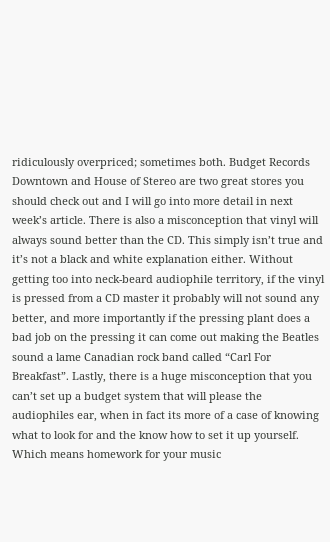ridiculously overpriced; sometimes both. Budget Records Downtown and House of Stereo are two great stores you should check out and I will go into more detail in next week’s article. There is also a misconception that vinyl will always sound better than the CD. This simply isn’t true and it’s not a black and white explanation either. Without getting too into neck-beard audiophile territory, if the vinyl is pressed from a CD master it probably will not sound any better, and more importantly if the pressing plant does a bad job on the pressing it can come out making the Beatles sound a lame Canadian rock band called “Carl For Breakfast”. Lastly, there is a huge misconception that you can’t set up a budget system that will please the audiophiles ear, when in fact its more of a case of knowing what to look for and the know how to set it up yourself. Which means homework for your music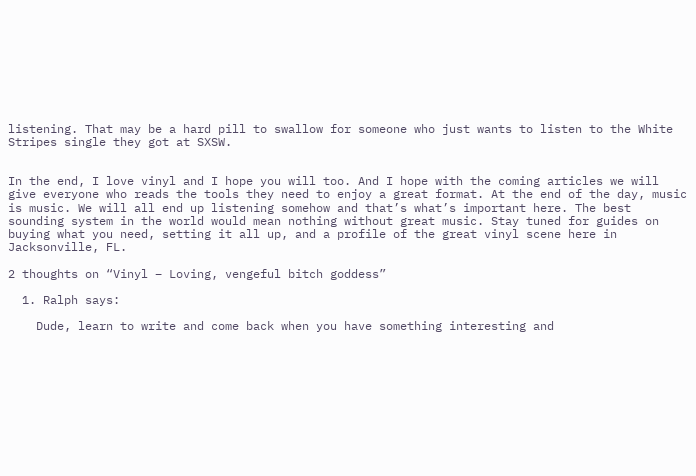listening. That may be a hard pill to swallow for someone who just wants to listen to the White Stripes single they got at SXSW.


In the end, I love vinyl and I hope you will too. And I hope with the coming articles we will give everyone who reads the tools they need to enjoy a great format. At the end of the day, music is music. We will all end up listening somehow and that’s what’s important here. The best sounding system in the world would mean nothing without great music. Stay tuned for guides on buying what you need, setting it all up, and a profile of the great vinyl scene here in Jacksonville, FL.

2 thoughts on “Vinyl – Loving, vengeful bitch goddess”

  1. Ralph says:

    Dude, learn to write and come back when you have something interesting and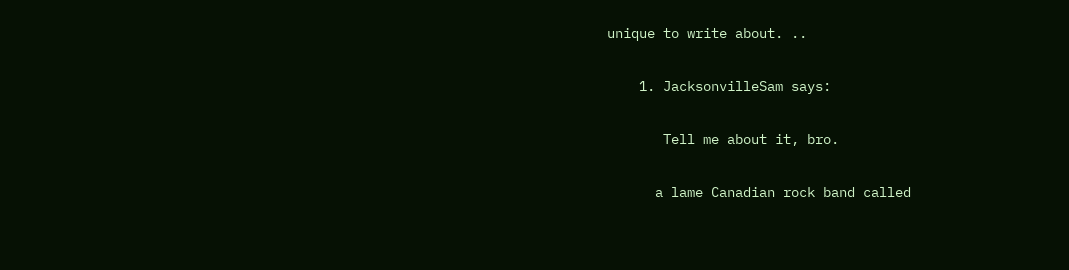unique to write about. ..

    1. JacksonvilleSam says:

       Tell me about it, bro.

      a lame Canadian rock band called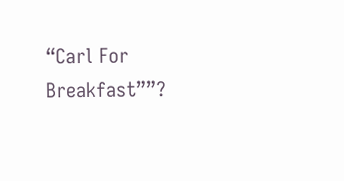“Carl For Breakfast””?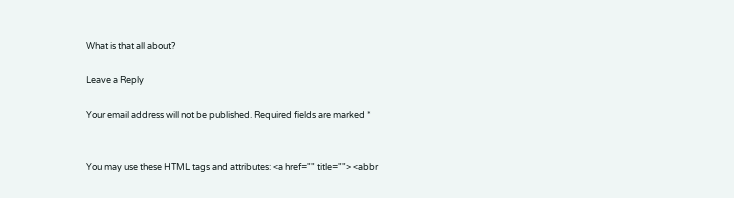What is that all about?

Leave a Reply

Your email address will not be published. Required fields are marked *


You may use these HTML tags and attributes: <a href="" title=""> <abbr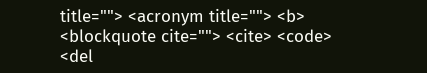title=""> <acronym title=""> <b> <blockquote cite=""> <cite> <code> <del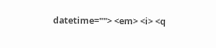datetime=""> <em> <i> <q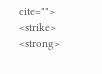cite=""> <strike> <strong>